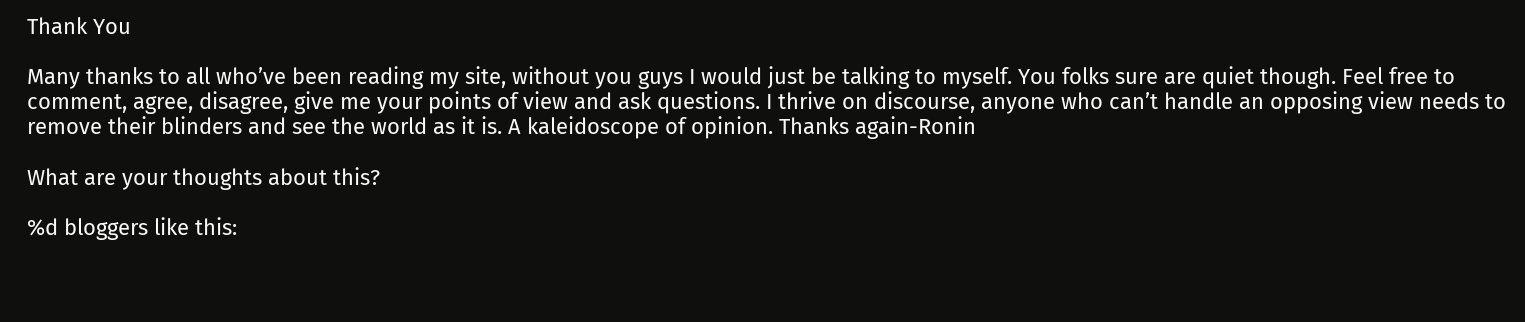Thank You

Many thanks to all who’ve been reading my site, without you guys I would just be talking to myself. You folks sure are quiet though. Feel free to comment, agree, disagree, give me your points of view and ask questions. I thrive on discourse, anyone who can’t handle an opposing view needs to remove their blinders and see the world as it is. A kaleidoscope of opinion. Thanks again-Ronin

What are your thoughts about this?

%d bloggers like this: